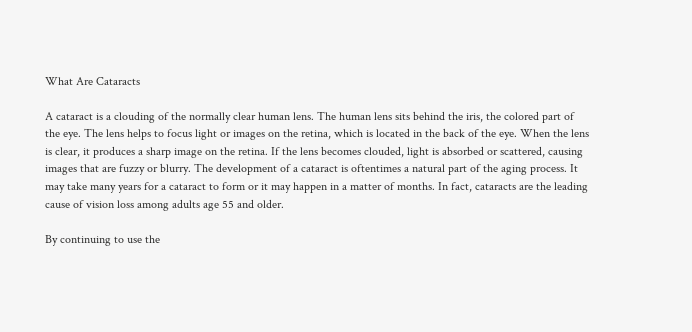What Are Cataracts

A cataract is a clouding of the normally clear human lens. The human lens sits behind the iris, the colored part of the eye. The lens helps to focus light or images on the retina, which is located in the back of the eye. When the lens is clear, it produces a sharp image on the retina. If the lens becomes clouded, light is absorbed or scattered, causing images that are fuzzy or blurry. The development of a cataract is oftentimes a natural part of the aging process. It may take many years for a cataract to form or it may happen in a matter of months. In fact, cataracts are the leading cause of vision loss among adults age 55 and older.

By continuing to use the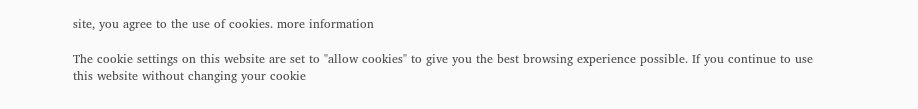site, you agree to the use of cookies. more information

The cookie settings on this website are set to "allow cookies" to give you the best browsing experience possible. If you continue to use this website without changing your cookie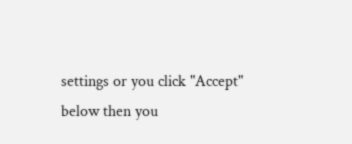settings or you click "Accept" below then you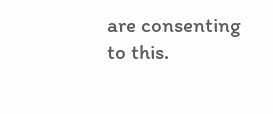are consenting to this.